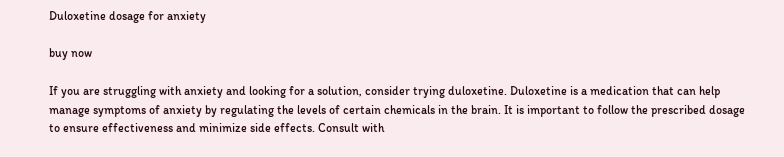Duloxetine dosage for anxiety

buy now

If you are struggling with anxiety and looking for a solution, consider trying duloxetine. Duloxetine is a medication that can help manage symptoms of anxiety by regulating the levels of certain chemicals in the brain. It is important to follow the prescribed dosage to ensure effectiveness and minimize side effects. Consult with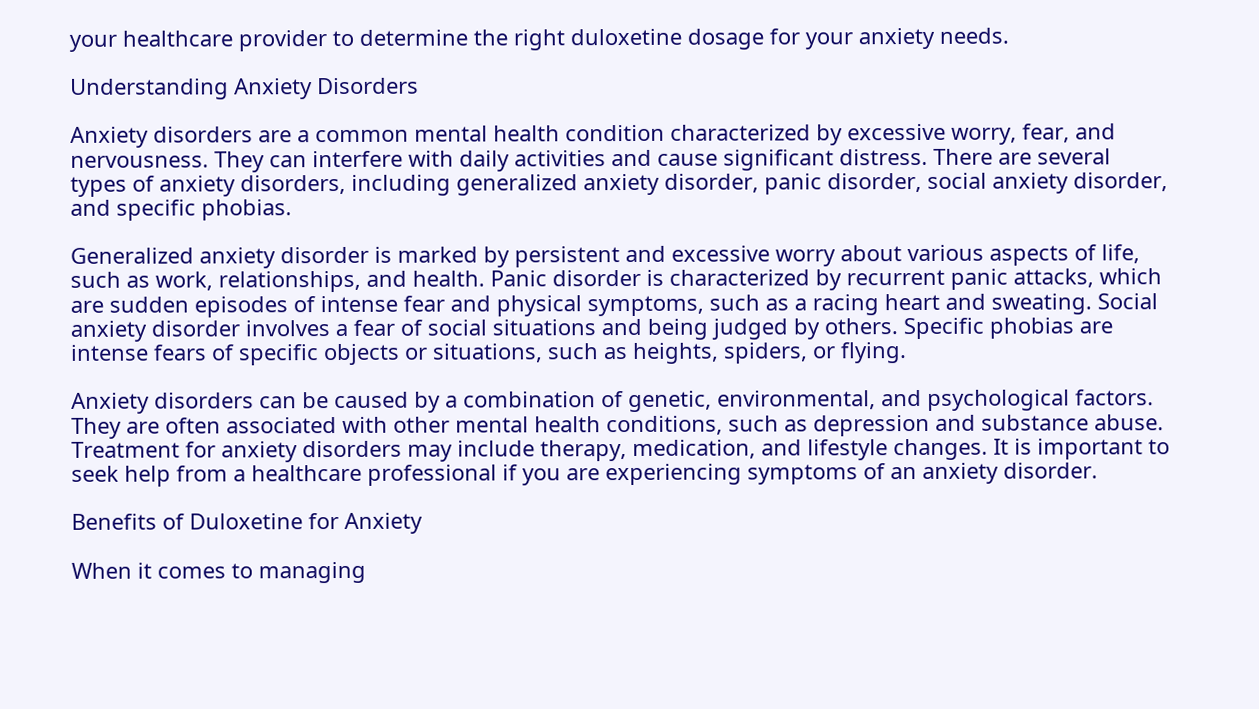your healthcare provider to determine the right duloxetine dosage for your anxiety needs.

Understanding Anxiety Disorders

Anxiety disorders are a common mental health condition characterized by excessive worry, fear, and nervousness. They can interfere with daily activities and cause significant distress. There are several types of anxiety disorders, including generalized anxiety disorder, panic disorder, social anxiety disorder, and specific phobias.

Generalized anxiety disorder is marked by persistent and excessive worry about various aspects of life, such as work, relationships, and health. Panic disorder is characterized by recurrent panic attacks, which are sudden episodes of intense fear and physical symptoms, such as a racing heart and sweating. Social anxiety disorder involves a fear of social situations and being judged by others. Specific phobias are intense fears of specific objects or situations, such as heights, spiders, or flying.

Anxiety disorders can be caused by a combination of genetic, environmental, and psychological factors. They are often associated with other mental health conditions, such as depression and substance abuse. Treatment for anxiety disorders may include therapy, medication, and lifestyle changes. It is important to seek help from a healthcare professional if you are experiencing symptoms of an anxiety disorder.

Benefits of Duloxetine for Anxiety

When it comes to managing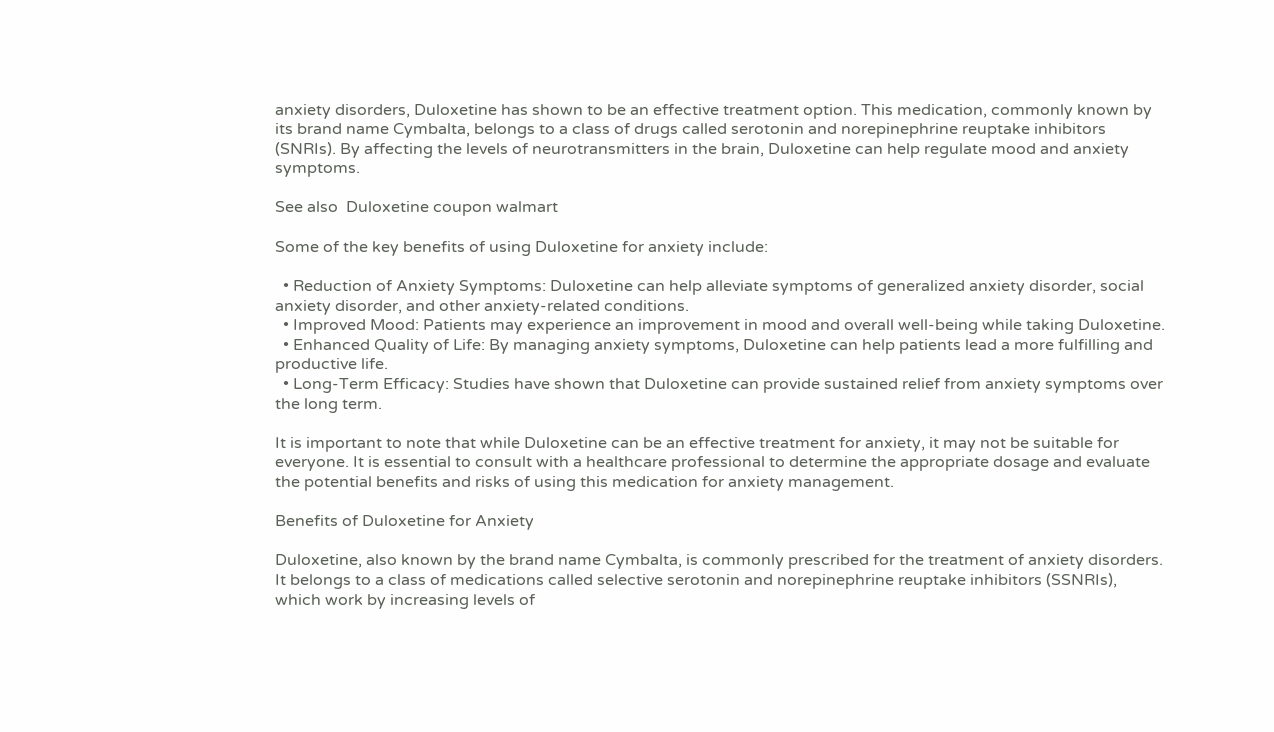anxiety disorders, Duloxetine has shown to be an effective treatment option. This medication, commonly known by its brand name Cymbalta, belongs to a class of drugs called serotonin and norepinephrine reuptake inhibitors (SNRIs). By affecting the levels of neurotransmitters in the brain, Duloxetine can help regulate mood and anxiety symptoms.

See also  Duloxetine coupon walmart

Some of the key benefits of using Duloxetine for anxiety include:

  • Reduction of Anxiety Symptoms: Duloxetine can help alleviate symptoms of generalized anxiety disorder, social anxiety disorder, and other anxiety-related conditions.
  • Improved Mood: Patients may experience an improvement in mood and overall well-being while taking Duloxetine.
  • Enhanced Quality of Life: By managing anxiety symptoms, Duloxetine can help patients lead a more fulfilling and productive life.
  • Long-Term Efficacy: Studies have shown that Duloxetine can provide sustained relief from anxiety symptoms over the long term.

It is important to note that while Duloxetine can be an effective treatment for anxiety, it may not be suitable for everyone. It is essential to consult with a healthcare professional to determine the appropriate dosage and evaluate the potential benefits and risks of using this medication for anxiety management.

Benefits of Duloxetine for Anxiety

Duloxetine, also known by the brand name Cymbalta, is commonly prescribed for the treatment of anxiety disorders. It belongs to a class of medications called selective serotonin and norepinephrine reuptake inhibitors (SSNRIs), which work by increasing levels of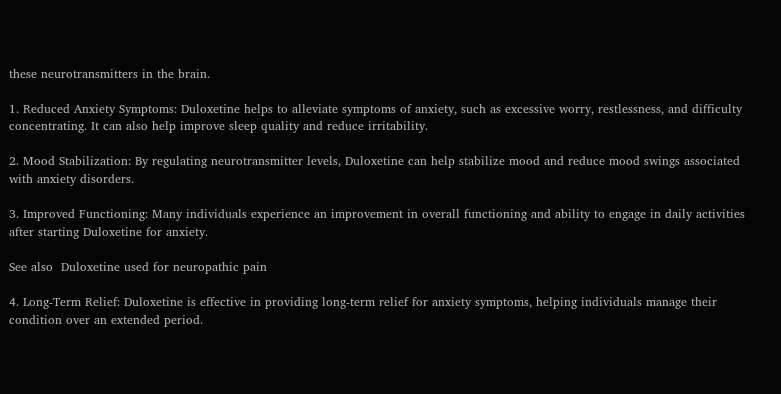these neurotransmitters in the brain.

1. Reduced Anxiety Symptoms: Duloxetine helps to alleviate symptoms of anxiety, such as excessive worry, restlessness, and difficulty concentrating. It can also help improve sleep quality and reduce irritability.

2. Mood Stabilization: By regulating neurotransmitter levels, Duloxetine can help stabilize mood and reduce mood swings associated with anxiety disorders.

3. Improved Functioning: Many individuals experience an improvement in overall functioning and ability to engage in daily activities after starting Duloxetine for anxiety.

See also  Duloxetine used for neuropathic pain

4. Long-Term Relief: Duloxetine is effective in providing long-term relief for anxiety symptoms, helping individuals manage their condition over an extended period.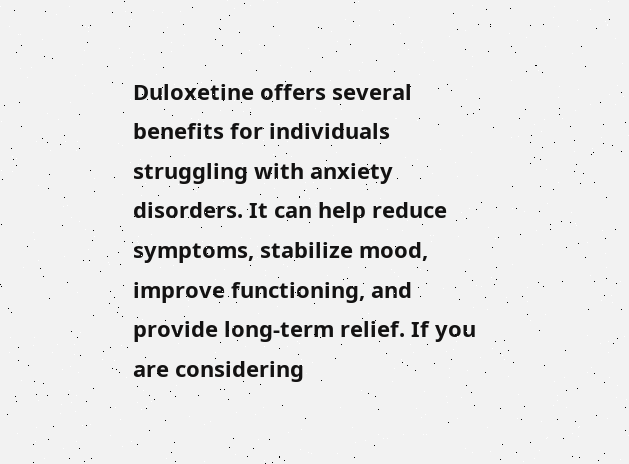Duloxetine offers several benefits for individuals struggling with anxiety disorders. It can help reduce symptoms, stabilize mood, improve functioning, and provide long-term relief. If you are considering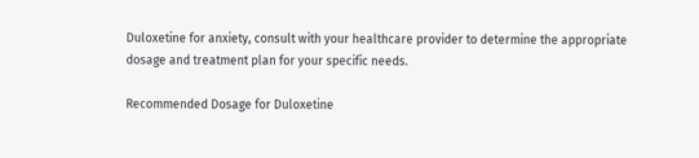Duloxetine for anxiety, consult with your healthcare provider to determine the appropriate dosage and treatment plan for your specific needs.

Recommended Dosage for Duloxetine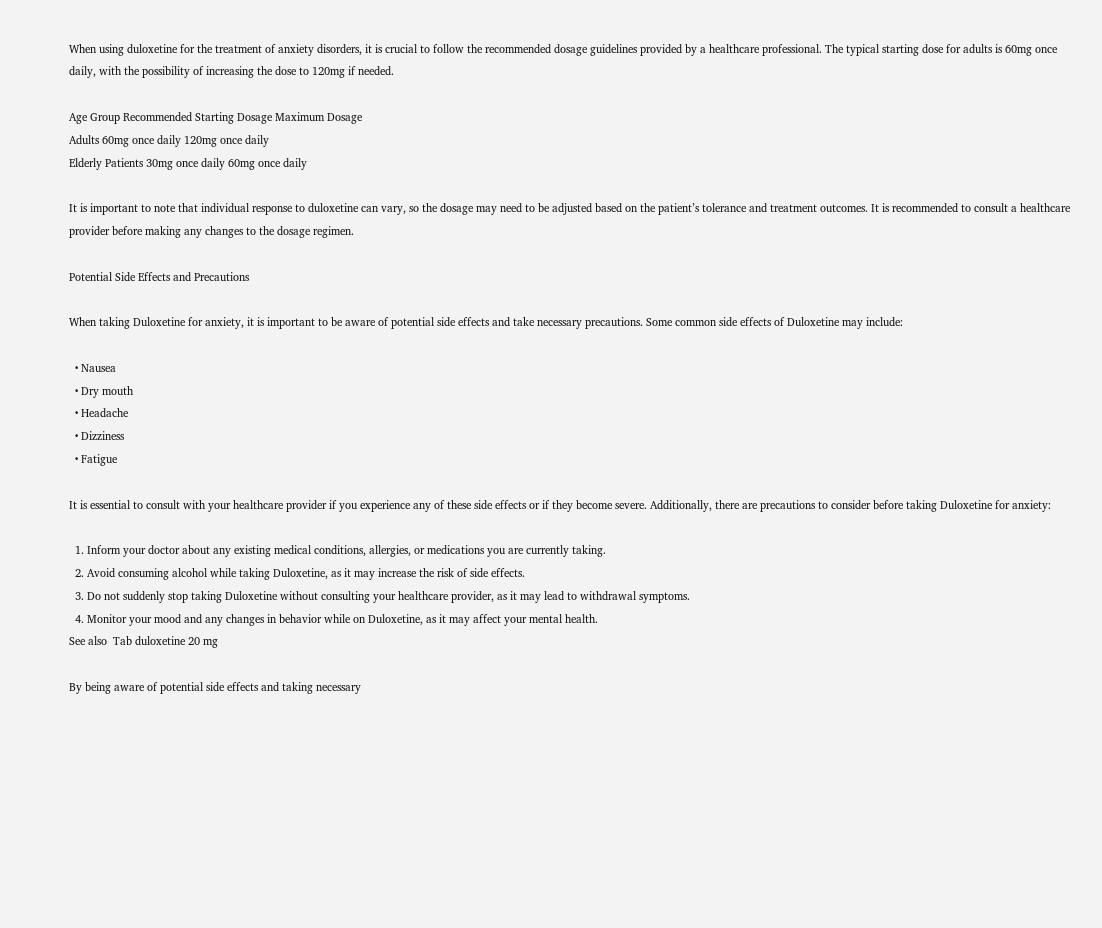When using duloxetine for the treatment of anxiety disorders, it is crucial to follow the recommended dosage guidelines provided by a healthcare professional. The typical starting dose for adults is 60mg once daily, with the possibility of increasing the dose to 120mg if needed.

Age Group Recommended Starting Dosage Maximum Dosage
Adults 60mg once daily 120mg once daily
Elderly Patients 30mg once daily 60mg once daily

It is important to note that individual response to duloxetine can vary, so the dosage may need to be adjusted based on the patient’s tolerance and treatment outcomes. It is recommended to consult a healthcare provider before making any changes to the dosage regimen.

Potential Side Effects and Precautions

When taking Duloxetine for anxiety, it is important to be aware of potential side effects and take necessary precautions. Some common side effects of Duloxetine may include:

  • Nausea
  • Dry mouth
  • Headache
  • Dizziness
  • Fatigue

It is essential to consult with your healthcare provider if you experience any of these side effects or if they become severe. Additionally, there are precautions to consider before taking Duloxetine for anxiety:

  1. Inform your doctor about any existing medical conditions, allergies, or medications you are currently taking.
  2. Avoid consuming alcohol while taking Duloxetine, as it may increase the risk of side effects.
  3. Do not suddenly stop taking Duloxetine without consulting your healthcare provider, as it may lead to withdrawal symptoms.
  4. Monitor your mood and any changes in behavior while on Duloxetine, as it may affect your mental health.
See also  Tab duloxetine 20 mg

By being aware of potential side effects and taking necessary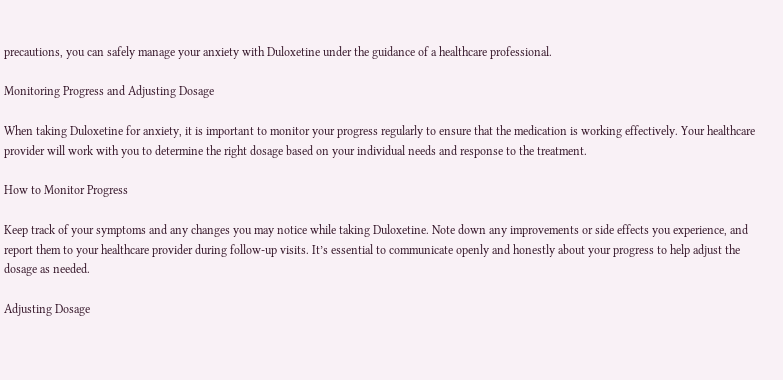precautions, you can safely manage your anxiety with Duloxetine under the guidance of a healthcare professional.

Monitoring Progress and Adjusting Dosage

When taking Duloxetine for anxiety, it is important to monitor your progress regularly to ensure that the medication is working effectively. Your healthcare provider will work with you to determine the right dosage based on your individual needs and response to the treatment.

How to Monitor Progress

Keep track of your symptoms and any changes you may notice while taking Duloxetine. Note down any improvements or side effects you experience, and report them to your healthcare provider during follow-up visits. It’s essential to communicate openly and honestly about your progress to help adjust the dosage as needed.

Adjusting Dosage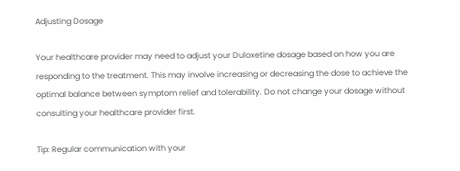Adjusting Dosage

Your healthcare provider may need to adjust your Duloxetine dosage based on how you are responding to the treatment. This may involve increasing or decreasing the dose to achieve the optimal balance between symptom relief and tolerability. Do not change your dosage without consulting your healthcare provider first.

Tip: Regular communication with your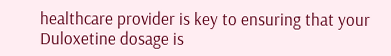healthcare provider is key to ensuring that your Duloxetine dosage is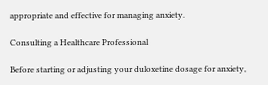appropriate and effective for managing anxiety.

Consulting a Healthcare Professional

Before starting or adjusting your duloxetine dosage for anxiety,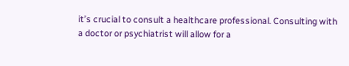it’s crucial to consult a healthcare professional. Consulting with a doctor or psychiatrist will allow for a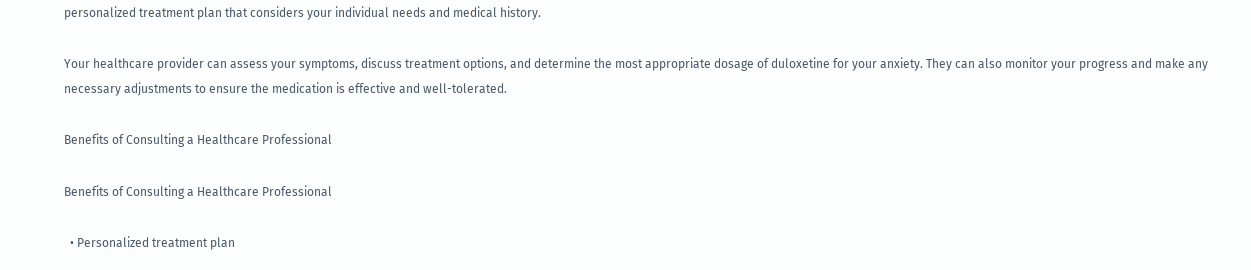personalized treatment plan that considers your individual needs and medical history.

Your healthcare provider can assess your symptoms, discuss treatment options, and determine the most appropriate dosage of duloxetine for your anxiety. They can also monitor your progress and make any necessary adjustments to ensure the medication is effective and well-tolerated.

Benefits of Consulting a Healthcare Professional

Benefits of Consulting a Healthcare Professional

  • Personalized treatment plan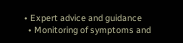• Expert advice and guidance
  • Monitoring of symptoms and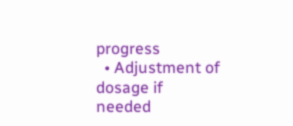progress
  • Adjustment of dosage if needed